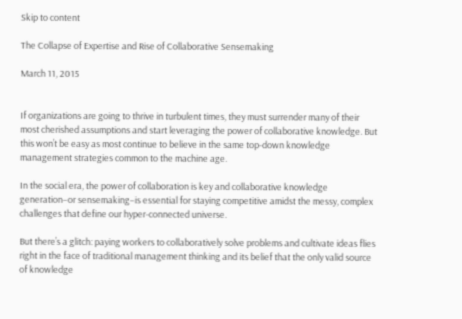Skip to content

The Collapse of Expertise and Rise of Collaborative Sensemaking

March 11, 2015


If organizations are going to thrive in turbulent times, they must surrender many of their most cherished assumptions and start leveraging the power of collaborative knowledge. But this won’t be easy as most continue to believe in the same top-down knowledge management strategies common to the machine age.

In the social era, the power of collaboration is key and collaborative knowledge generation–or sensemaking–is essential for staying competitive amidst the messy, complex challenges that define our hyper-connected universe.

But there’s a glitch: paying workers to collaboratively solve problems and cultivate ideas flies right in the face of traditional management thinking and its belief that the only valid source of knowledge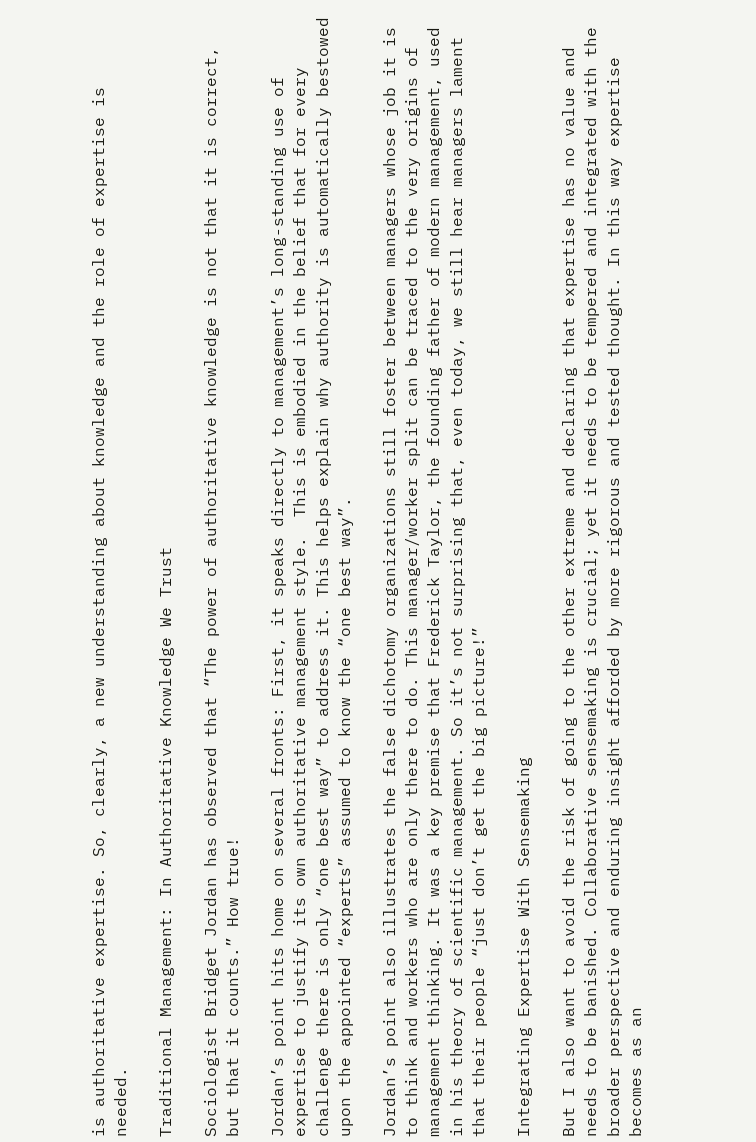is authoritative expertise. So, clearly, a new understanding about knowledge and the role of expertise is needed.

Traditional Management: In Authoritative Knowledge We Trust

Sociologist Bridget Jordan has observed that “The power of authoritative knowledge is not that it is correct, but that it counts.” How true!

Jordan’s point hits home on several fronts: First, it speaks directly to management’s long-standing use of expertise to justify its own authoritative management style.  This is embodied in the belief that for every challenge there is only “one best way” to address it. This helps explain why authority is automatically bestowed upon the appointed “experts” assumed to know the “one best way”.

Jordan’s point also illustrates the false dichotomy organizations still foster between managers whose job it is to think and workers who are only there to do. This manager/worker split can be traced to the very origins of management thinking. It was a key premise that Frederick Taylor, the founding father of modern management, used in his theory of scientific management. So it’s not surprising that, even today, we still hear managers lament that their people “just don’t get the big picture!”

Integrating Expertise With Sensemaking

But I also want to avoid the risk of going to the other extreme and declaring that expertise has no value and needs to be banished. Collaborative sensemaking is crucial; yet it needs to be tempered and integrated with the broader perspective and enduring insight afforded by more rigorous and tested thought. In this way expertise becomes as an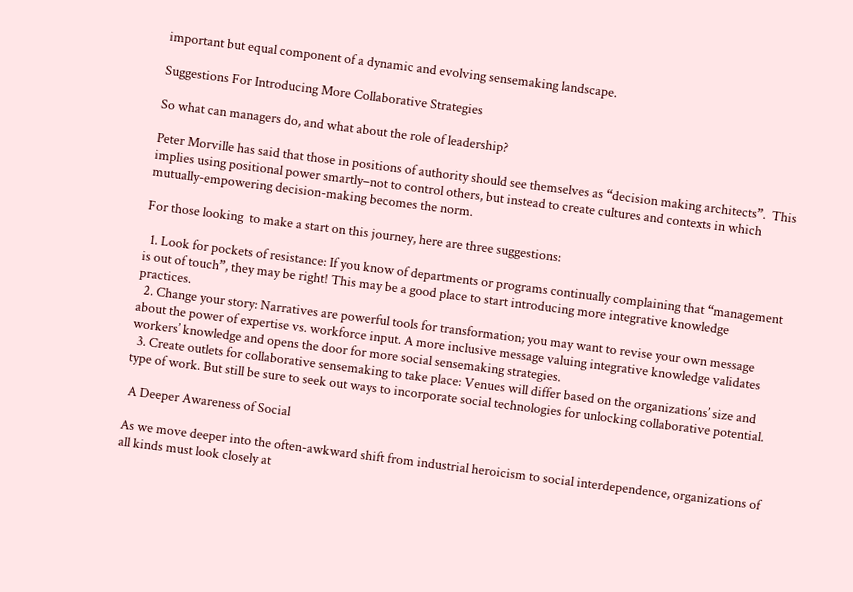important but equal component of a dynamic and evolving sensemaking landscape.

Suggestions For Introducing More Collaborative Strategies

So what can managers do, and what about the role of leadership?

Peter Morville has said that those in positions of authority should see themselves as “decision making architects”.  This implies using positional power smartly–not to control others, but instead to create cultures and contexts in which mutually-empowering decision-making becomes the norm.

For those looking  to make a start on this journey, here are three suggestions:

  1. Look for pockets of resistance: If you know of departments or programs continually complaining that “management is out of touch”, they may be right! This may be a good place to start introducing more integrative knowledge practices.
  2. Change your story: Narratives are powerful tools for transformation; you may want to revise your own message about the power of expertise vs. workforce input. A more inclusive message valuing integrative knowledge validates workers’ knowledge and opens the door for more social sensemaking strategies.
  3. Create outlets for collaborative sensemaking to take place: Venues will differ based on the organizations’ size and type of work. But still be sure to seek out ways to incorporate social technologies for unlocking collaborative potential.

 A Deeper Awareness of Social

As we move deeper into the often-awkward shift from industrial heroicism to social interdependence, organizations of all kinds must look closely at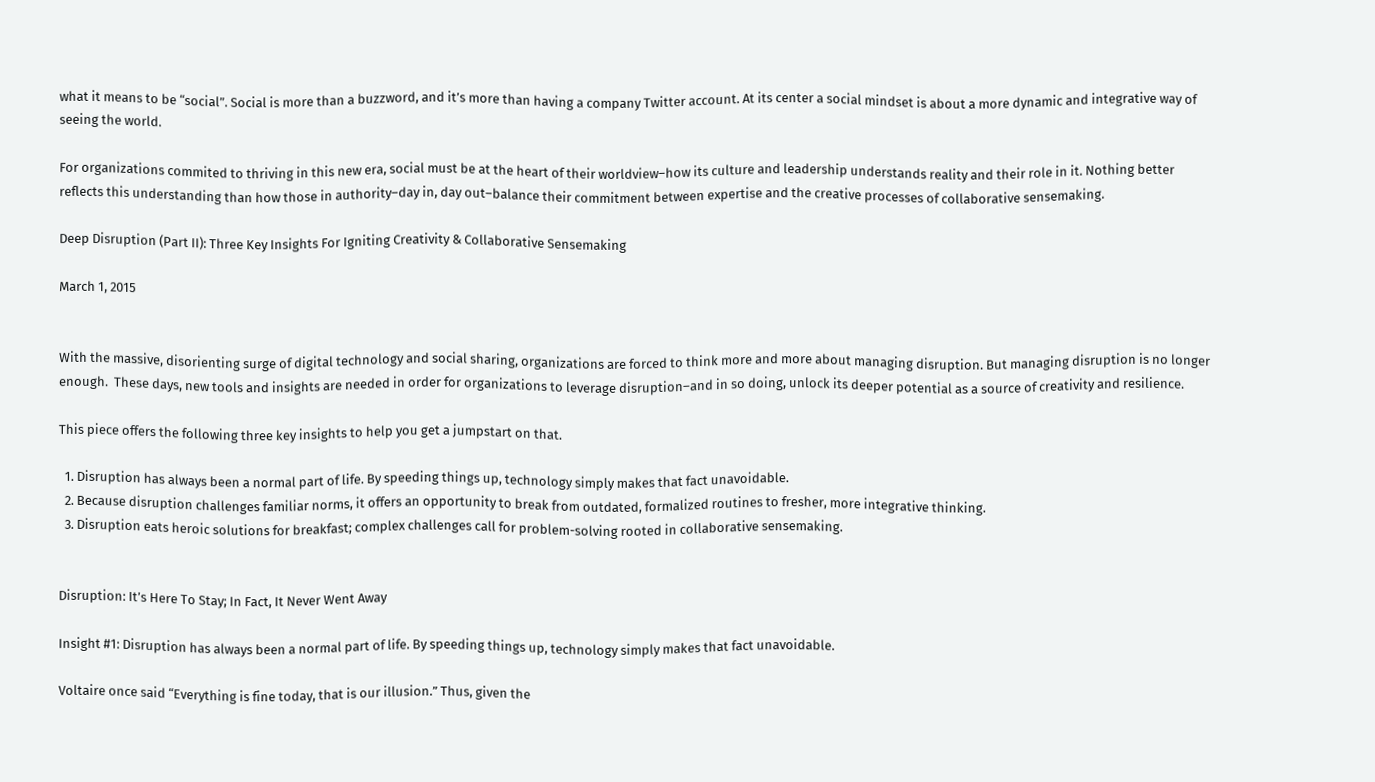what it means to be “social”. Social is more than a buzzword, and it’s more than having a company Twitter account. At its center a social mindset is about a more dynamic and integrative way of seeing the world.

For organizations commited to thriving in this new era, social must be at the heart of their worldview–how its culture and leadership understands reality and their role in it. Nothing better reflects this understanding than how those in authority–day in, day out–balance their commitment between expertise and the creative processes of collaborative sensemaking.

Deep Disruption (Part II): Three Key Insights For Igniting Creativity & Collaborative Sensemaking

March 1, 2015


With the massive, disorienting surge of digital technology and social sharing, organizations are forced to think more and more about managing disruption. But managing disruption is no longer enough.  These days, new tools and insights are needed in order for organizations to leverage disruption–and in so doing, unlock its deeper potential as a source of creativity and resilience.

This piece offers the following three key insights to help you get a jumpstart on that.

  1. Disruption has always been a normal part of life. By speeding things up, technology simply makes that fact unavoidable.
  2. Because disruption challenges familiar norms, it offers an opportunity to break from outdated, formalized routines to fresher, more integrative thinking.
  3. Disruption eats heroic solutions for breakfast; complex challenges call for problem-solving rooted in collaborative sensemaking.


Disruption: It’s Here To Stay; In Fact, It Never Went Away

Insight #1: Disruption has always been a normal part of life. By speeding things up, technology simply makes that fact unavoidable.

Voltaire once said “Everything is fine today, that is our illusion.” Thus, given the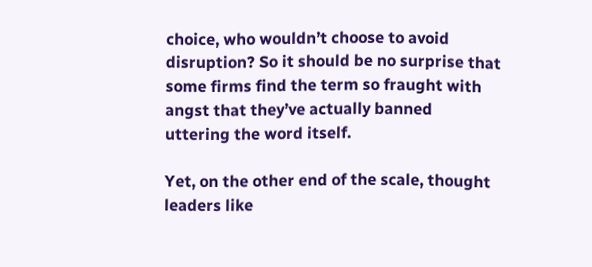choice, who wouldn’t choose to avoid disruption? So it should be no surprise that some firms find the term so fraught with angst that they’ve actually banned uttering the word itself.

Yet, on the other end of the scale, thought leaders like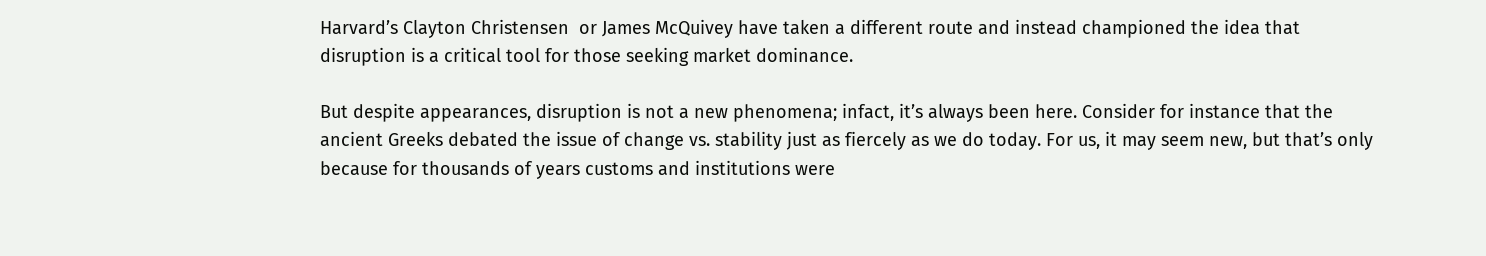Harvard’s Clayton Christensen  or James McQuivey have taken a different route and instead championed the idea that disruption is a critical tool for those seeking market dominance.

But despite appearances, disruption is not a new phenomena; infact, it’s always been here. Consider for instance that the ancient Greeks debated the issue of change vs. stability just as fiercely as we do today. For us, it may seem new, but that’s only because for thousands of years customs and institutions were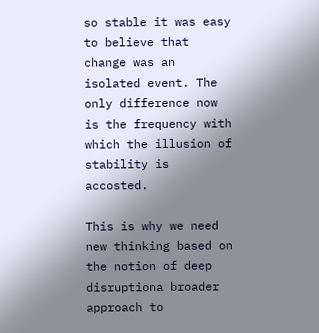so stable it was easy to believe that change was an isolated event. The only difference now is the frequency with which the illusion of stability is accosted.

This is why we need new thinking based on the notion of deep disruptiona broader approach to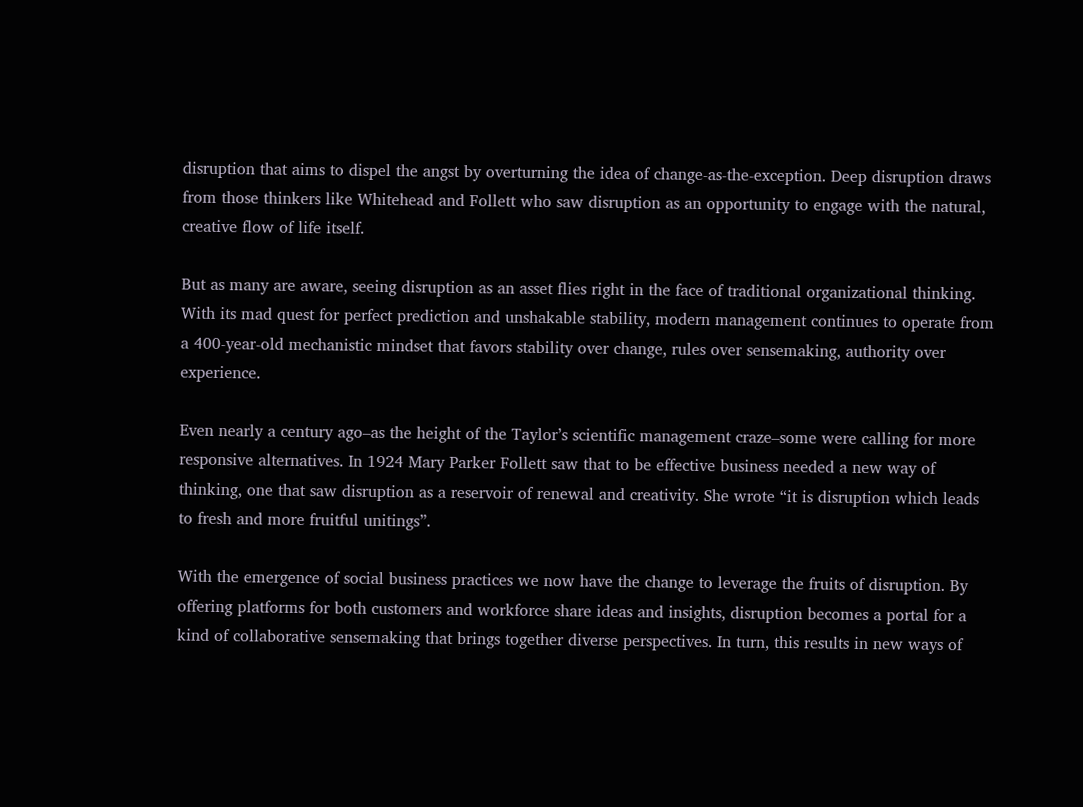disruption that aims to dispel the angst by overturning the idea of change-as-the-exception. Deep disruption draws from those thinkers like Whitehead and Follett who saw disruption as an opportunity to engage with the natural, creative flow of life itself.

But as many are aware, seeing disruption as an asset flies right in the face of traditional organizational thinking. With its mad quest for perfect prediction and unshakable stability, modern management continues to operate from a 400-year-old mechanistic mindset that favors stability over change, rules over sensemaking, authority over experience.

Even nearly a century ago–as the height of the Taylor’s scientific management craze–some were calling for more responsive alternatives. In 1924 Mary Parker Follett saw that to be effective business needed a new way of thinking, one that saw disruption as a reservoir of renewal and creativity. She wrote “it is disruption which leads to fresh and more fruitful unitings”.

With the emergence of social business practices we now have the change to leverage the fruits of disruption. By offering platforms for both customers and workforce share ideas and insights, disruption becomes a portal for a kind of collaborative sensemaking that brings together diverse perspectives. In turn, this results in new ways of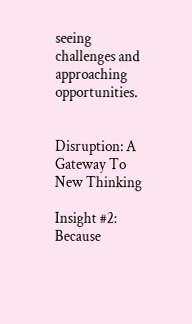seeing challenges and approaching opportunities.


Disruption: A Gateway To New Thinking

Insight #2: Because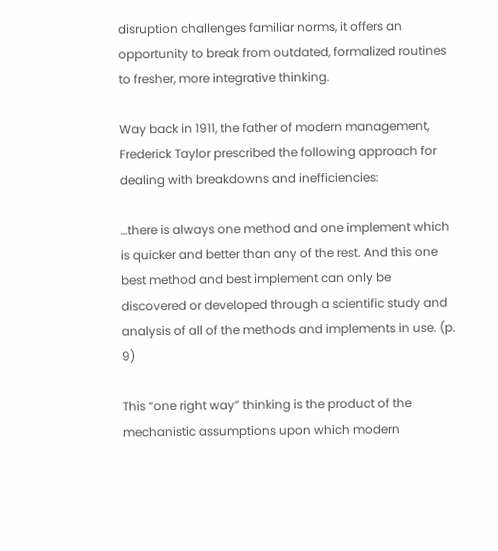disruption challenges familiar norms, it offers an opportunity to break from outdated, formalized routines to fresher, more integrative thinking.

Way back in 1911, the father of modern management, Frederick Taylor prescribed the following approach for dealing with breakdowns and inefficiencies:

…there is always one method and one implement which is quicker and better than any of the rest. And this one best method and best implement can only be discovered or developed through a scientific study and analysis of all of the methods and implements in use. (p. 9)

This “one right way” thinking is the product of the mechanistic assumptions upon which modern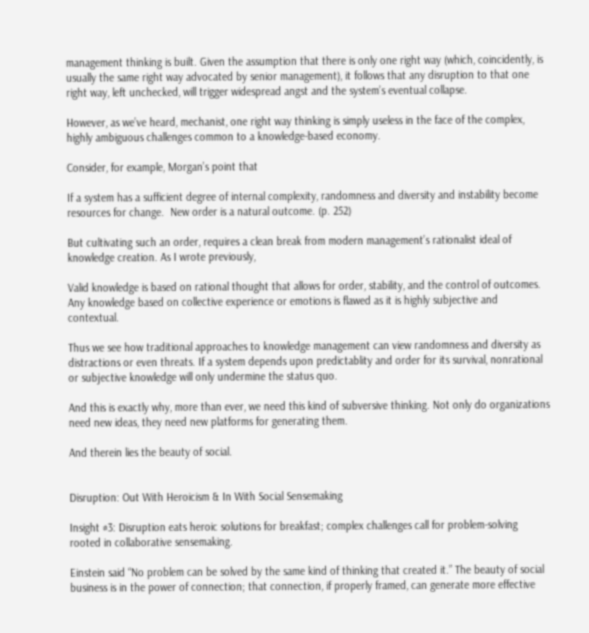management thinking is built. Given the assumption that there is only one right way (which, coincidently, is usually the same right way advocated by senior management), it follows that any disruption to that one right way, left unchecked, will trigger widespread angst and the system’s eventual collapse.

However, as we’ve heard, mechanist, one right way thinking is simply useless in the face of the complex, highly ambiguous challenges common to a knowledge-based economy.

Consider, for example, Morgan’s point that

If a system has a sufficient degree of internal complexity, randomness and diversity and instability become resources for change.  New order is a natural outcome. (p. 252)

But cultivating such an order, requires a clean break from modern management’s rationalist ideal of knowledge creation. As I wrote previously,

Valid knowledge is based on rational thought that allows for order, stability, and the control of outcomes. Any knowledge based on collective experience or emotions is flawed as it is highly subjective and contextual.

Thus we see how traditional approaches to knowledge management can view randomness and diversity as distractions or even threats. If a system depends upon predictablity and order for its survival, nonrational or subjective knowledge will only undermine the status quo.

And this is exactly why, more than ever, we need this kind of subversive thinking. Not only do organizations need new ideas, they need new platforms for generating them.

And therein lies the beauty of social.


Disruption: Out With Heroicism & In With Social Sensemaking

Insight #3: Disruption eats heroic solutions for breakfast; complex challenges call for problem-solving rooted in collaborative sensemaking.

Einstein said “No problem can be solved by the same kind of thinking that created it.” The beauty of social business is in the power of connection; that connection, if properly framed, can generate more effective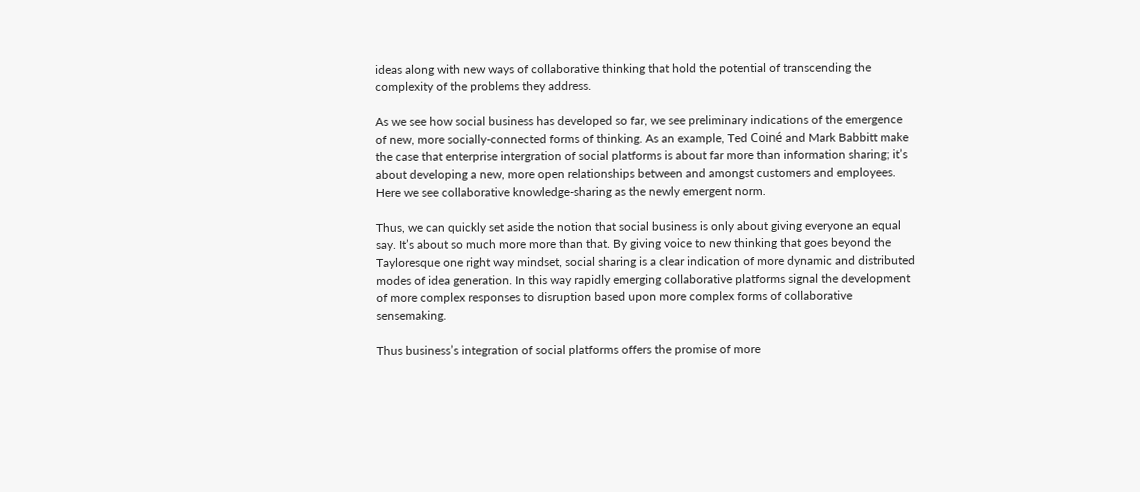ideas along with new ways of collaborative thinking that hold the potential of transcending the complexity of the problems they address.

As we see how social business has developed so far, we see preliminary indications of the emergence of new, more socially-connected forms of thinking. As an example, Ted Coiné and Mark Babbitt make the case that enterprise intergration of social platforms is about far more than information sharing; it’s about developing a new, more open relationships between and amongst customers and employees. Here we see collaborative knowledge-sharing as the newly emergent norm.

Thus, we can quickly set aside the notion that social business is only about giving everyone an equal say. It’s about so much more more than that. By giving voice to new thinking that goes beyond the Tayloresque one right way mindset, social sharing is a clear indication of more dynamic and distributed modes of idea generation. In this way rapidly emerging collaborative platforms signal the development of more complex responses to disruption based upon more complex forms of collaborative sensemaking.

Thus business’s integration of social platforms offers the promise of more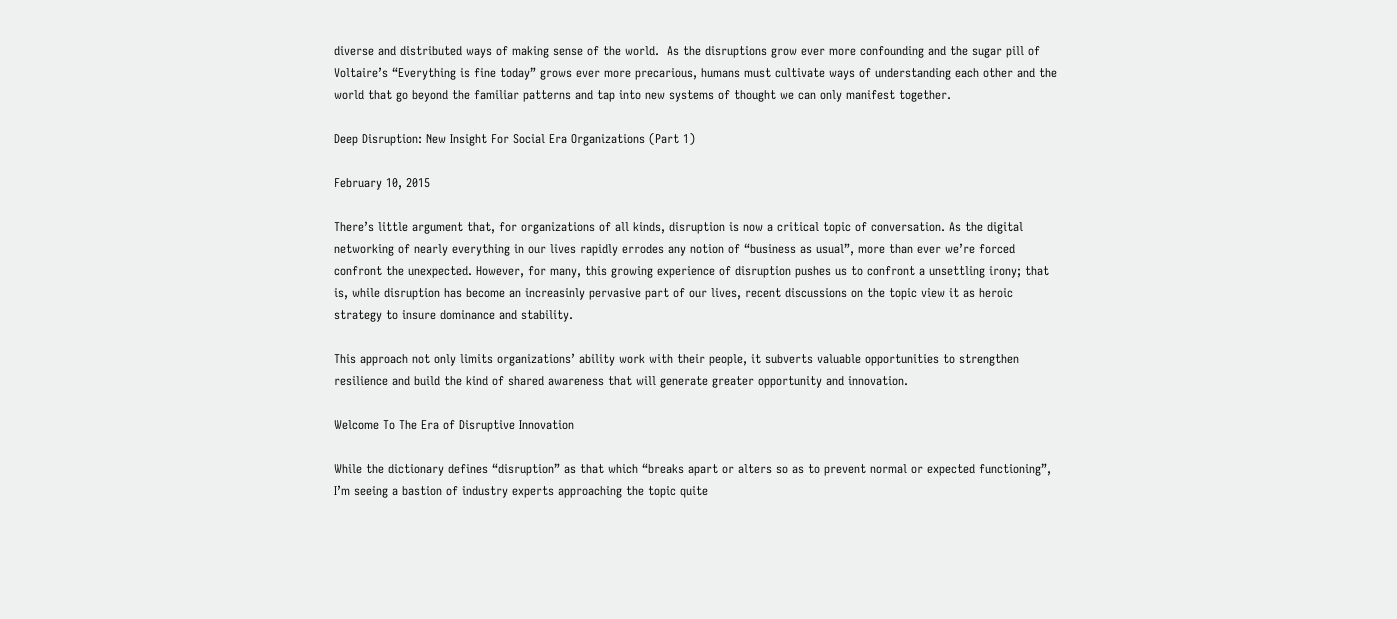diverse and distributed ways of making sense of the world.  As the disruptions grow ever more confounding and the sugar pill of Voltaire’s “Everything is fine today” grows ever more precarious, humans must cultivate ways of understanding each other and the world that go beyond the familiar patterns and tap into new systems of thought we can only manifest together.

Deep Disruption: New Insight For Social Era Organizations (Part 1)

February 10, 2015

There’s little argument that, for organizations of all kinds, disruption is now a critical topic of conversation. As the digital networking of nearly everything in our lives rapidly errodes any notion of “business as usual”, more than ever we’re forced confront the unexpected. However, for many, this growing experience of disruption pushes us to confront a unsettling irony; that is, while disruption has become an increasinly pervasive part of our lives, recent discussions on the topic view it as heroic strategy to insure dominance and stability.

This approach not only limits organizations’ ability work with their people, it subverts valuable opportunities to strengthen resilience and build the kind of shared awareness that will generate greater opportunity and innovation.

Welcome To The Era of Disruptive Innovation

While the dictionary defines “disruption” as that which “breaks apart or alters so as to prevent normal or expected functioning”, I’m seeing a bastion of industry experts approaching the topic quite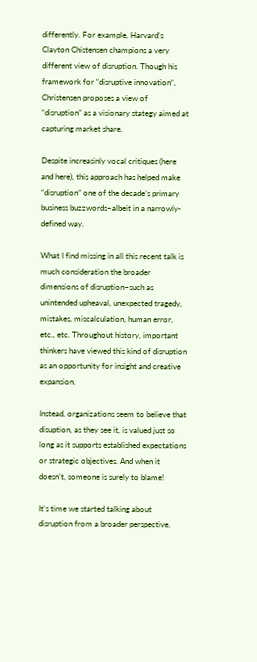differently. For example, Harvard’s Clayton Chistensen champions a very different view of disruption. Though his framework for “disruptive innovation“, Christensen proposes a view of “disruption” as a visionary stategy aimed at capturing market share.

Despite increasinly vocal critiques (here and here), this approach has helped make “disruption” one of the decade’s primary business buzzwords–albeit in a narrowly-defined way.

What I find missing in all this recent talk is much consideration the broader dimensions of disruption–such as unintended upheaval, unexpected tragedy, mistakes, miscalculation, human error, etc., etc. Throughout history, important thinkers have viewed this kind of disruption as an opportunity for insight and creative expansion.

Instead, organizations seem to believe that disuption, as they see it, is valued just so long as it supports established expectations or strategic objectives. And when it doesn’t, someone is surely to blame!

It’s time we started talking about disruption from a broader perspective.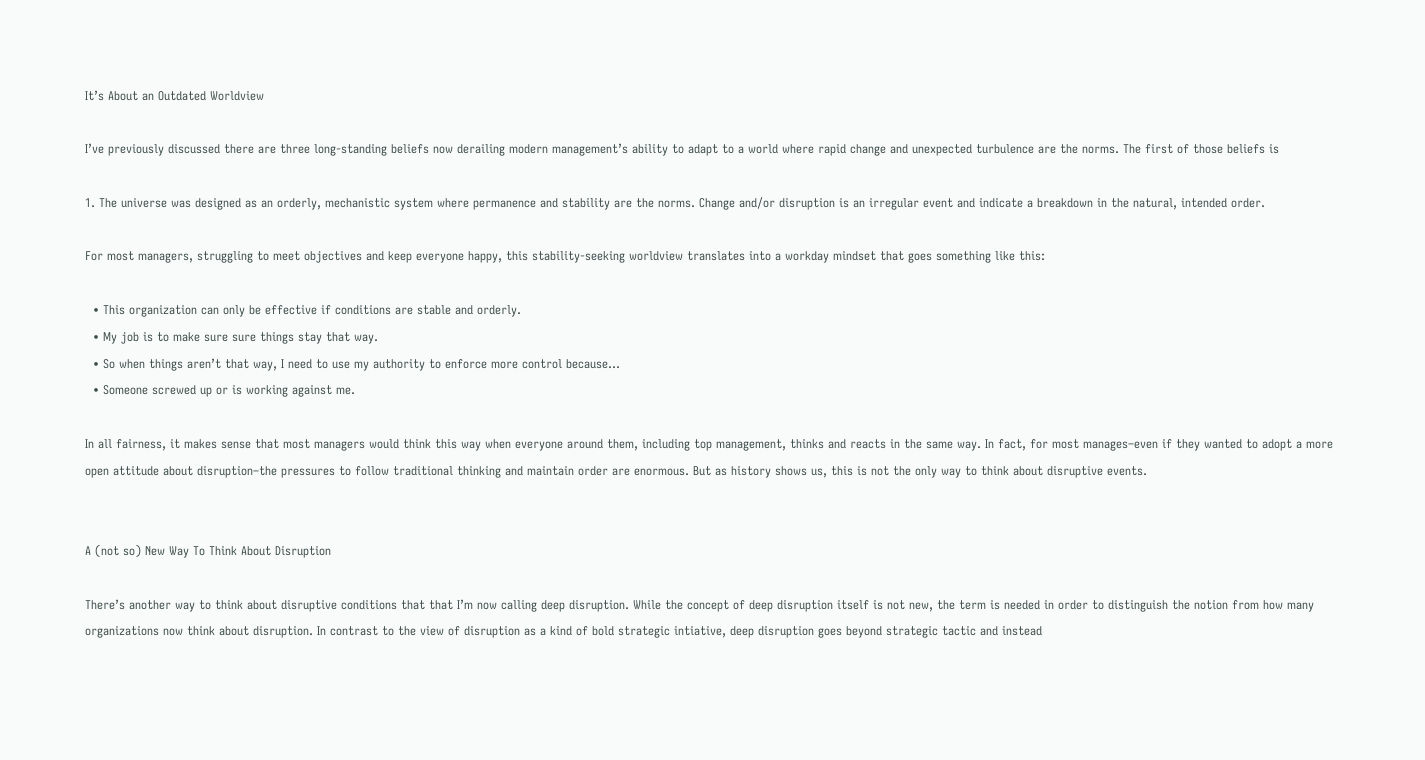It’s About an Outdated Worldview

I’ve previously discussed there are three long-standing beliefs now derailing modern management’s ability to adapt to a world where rapid change and unexpected turbulence are the norms. The first of those beliefs is

1. The universe was designed as an orderly, mechanistic system where permanence and stability are the norms. Change and/or disruption is an irregular event and indicate a breakdown in the natural, intended order.

For most managers, struggling to meet objectives and keep everyone happy, this stability-seeking worldview translates into a workday mindset that goes something like this:

  • This organization can only be effective if conditions are stable and orderly.
  • My job is to make sure sure things stay that way.
  • So when things aren’t that way, I need to use my authority to enforce more control because…
  • Someone screwed up or is working against me.

In all fairness, it makes sense that most managers would think this way when everyone around them, including top management, thinks and reacts in the same way. In fact, for most manages–even if they wanted to adopt a more open attitude about disruption–the pressures to follow traditional thinking and maintain order are enormous. But as history shows us, this is not the only way to think about disruptive events.


A (not so) New Way To Think About Disruption

There’s another way to think about disruptive conditions that that I’m now calling deep disruption. While the concept of deep disruption itself is not new, the term is needed in order to distinguish the notion from how many organizations now think about disruption. In contrast to the view of disruption as a kind of bold strategic intiative, deep disruption goes beyond strategic tactic and instead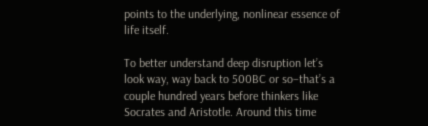points to the underlying, nonlinear essence of life itself.

To better understand deep disruption let’s look way, way back to 500BC or so–that’s a couple hundred years before thinkers like Socrates and Aristotle. Around this time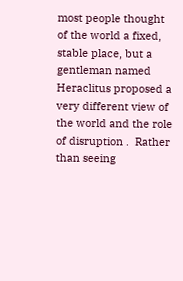most people thought of the world a fixed, stable place, but a gentleman named Heraclitus proposed a very different view of the world and the role of disruption .  Rather than seeing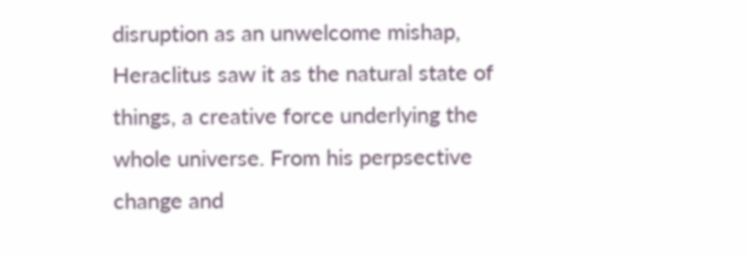disruption as an unwelcome mishap, Heraclitus saw it as the natural state of things, a creative force underlying the whole universe. From his perpsective change and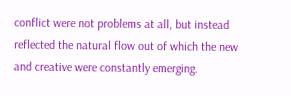conflict were not problems at all, but instead reflected the natural flow out of which the new and creative were constantly emerging.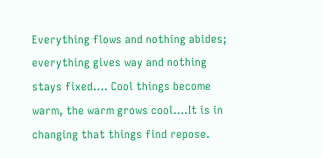Everything flows and nothing abides; everything gives way and nothing stays fixed…. Cool things become warm, the warm grows cool….It is in changing that things find repose.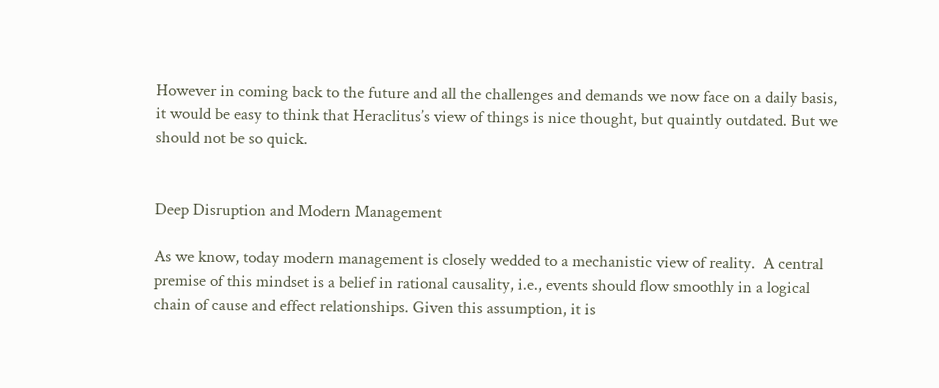However in coming back to the future and all the challenges and demands we now face on a daily basis, it would be easy to think that Heraclitus’s view of things is nice thought, but quaintly outdated. But we should not be so quick.


Deep Disruption and Modern Management

As we know, today modern management is closely wedded to a mechanistic view of reality.  A central premise of this mindset is a belief in rational causality, i.e., events should flow smoothly in a logical chain of cause and effect relationships. Given this assumption, it is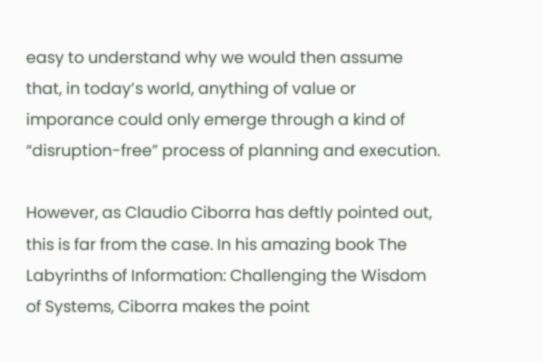easy to understand why we would then assume that, in today’s world, anything of value or imporance could only emerge through a kind of “disruption-free” process of planning and execution.

However, as Claudio Ciborra has deftly pointed out, this is far from the case. In his amazing book The Labyrinths of Information: Challenging the Wisdom of Systems, Ciborra makes the point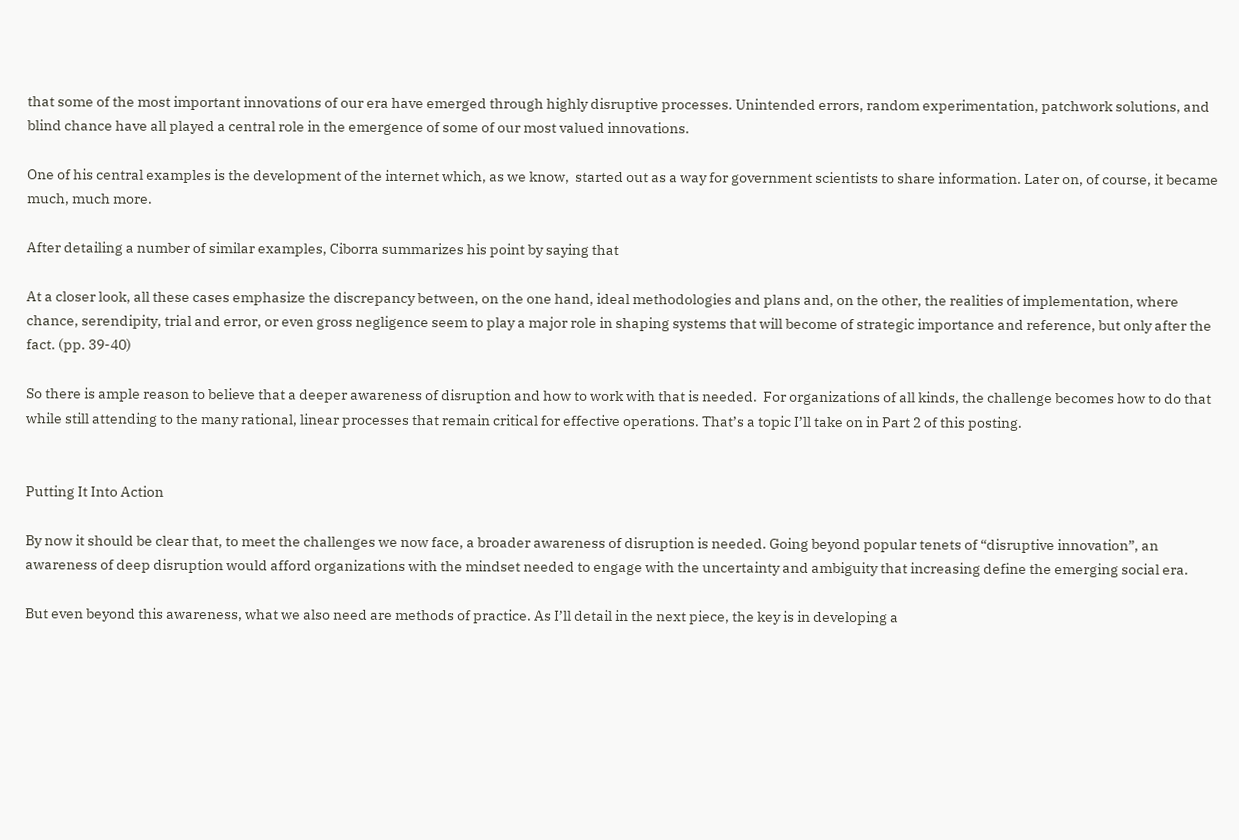that some of the most important innovations of our era have emerged through highly disruptive processes. Unintended errors, random experimentation, patchwork solutions, and blind chance have all played a central role in the emergence of some of our most valued innovations.

One of his central examples is the development of the internet which, as we know,  started out as a way for government scientists to share information. Later on, of course, it became much, much more.

After detailing a number of similar examples, Ciborra summarizes his point by saying that

At a closer look, all these cases emphasize the discrepancy between, on the one hand, ideal methodologies and plans and, on the other, the realities of implementation, where chance, serendipity, trial and error, or even gross negligence seem to play a major role in shaping systems that will become of strategic importance and reference, but only after the fact. (pp. 39-40)

So there is ample reason to believe that a deeper awareness of disruption and how to work with that is needed.  For organizations of all kinds, the challenge becomes how to do that while still attending to the many rational, linear processes that remain critical for effective operations. That’s a topic I’ll take on in Part 2 of this posting.


Putting It Into Action

By now it should be clear that, to meet the challenges we now face, a broader awareness of disruption is needed. Going beyond popular tenets of “disruptive innovation”, an awareness of deep disruption would afford organizations with the mindset needed to engage with the uncertainty and ambiguity that increasing define the emerging social era.

But even beyond this awareness, what we also need are methods of practice. As I’ll detail in the next piece, the key is in developing a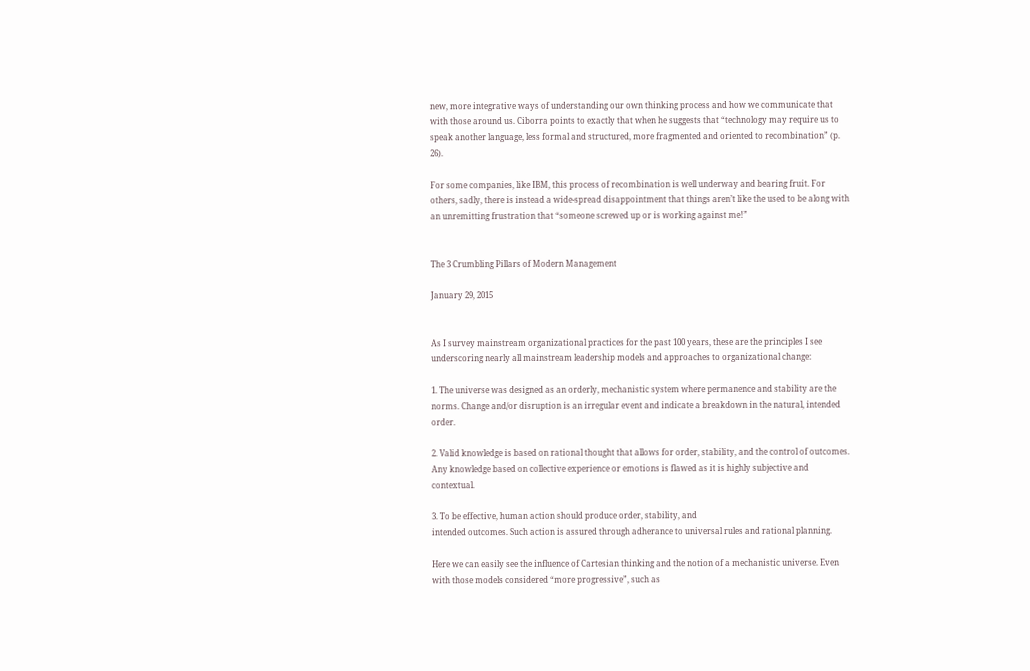new, more integrative ways of understanding our own thinking process and how we communicate that with those around us. Ciborra points to exactly that when he suggests that “technology may require us to speak another language, less formal and structured, more fragmented and oriented to recombination” (p. 26).

For some companies, like IBM, this process of recombination is well underway and bearing fruit. For others, sadly, there is instead a wide-spread disappointment that things aren’t like the used to be along with an unremitting frustration that “someone screwed up or is working against me!”


The 3 Crumbling Pillars of Modern Management

January 29, 2015


As I survey mainstream organizational practices for the past 100 years, these are the principles I see underscoring nearly all mainstream leadership models and approaches to organizational change:

1. The universe was designed as an orderly, mechanistic system where permanence and stability are the norms. Change and/or disruption is an irregular event and indicate a breakdown in the natural, intended order.

2. Valid knowledge is based on rational thought that allows for order, stability, and the control of outcomes. Any knowledge based on collective experience or emotions is flawed as it is highly subjective and contextual.

3. To be effective, human action should produce order, stability, and
intended outcomes. Such action is assured through adherance to universal rules and rational planning.

Here we can easily see the influence of Cartesian thinking and the notion of a mechanistic universe. Even with those models considered “more progressive”, such as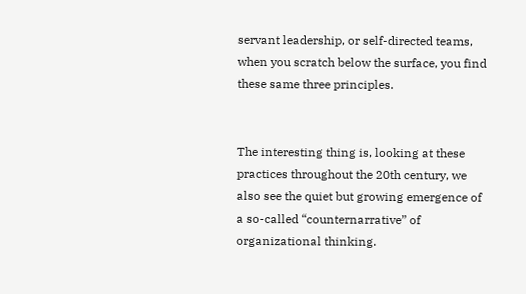servant leadership, or self-directed teams, when you scratch below the surface, you find these same three principles.


The interesting thing is, looking at these practices throughout the 20th century, we also see the quiet but growing emergence of a so-called “counternarrative” of organizational thinking.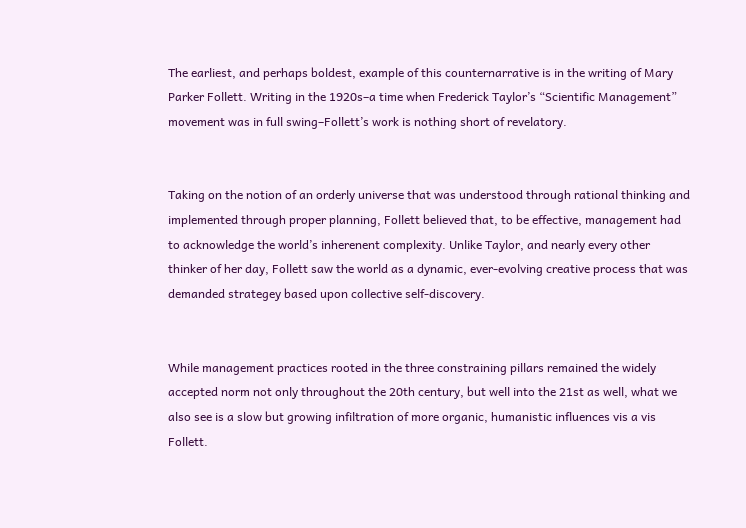The earliest, and perhaps boldest, example of this counternarrative is in the writing of Mary Parker Follett. Writing in the 1920s–a time when Frederick Taylor’s “Scientific Management” movement was in full swing–Follett’s work is nothing short of revelatory.


Taking on the notion of an orderly universe that was understood through rational thinking and implemented through proper planning, Follett believed that, to be effective, management had to acknowledge the world’s inherenent complexity. Unlike Taylor, and nearly every other thinker of her day, Follett saw the world as a dynamic, ever-evolving creative process that was demanded strategey based upon collective self-discovery.


While management practices rooted in the three constraining pillars remained the widely accepted norm not only throughout the 20th century, but well into the 21st as well, what we also see is a slow but growing infiltration of more organic, humanistic influences vis a vis Follett.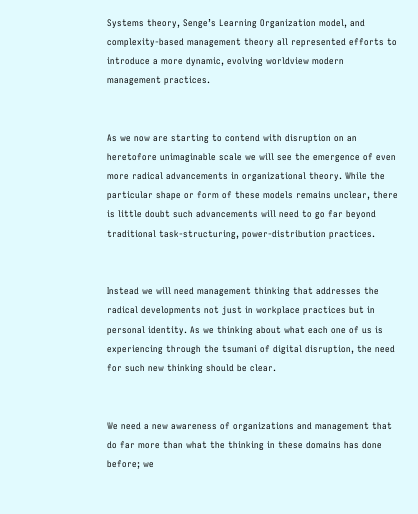Systems theory, Senge’s Learning Organization model, and complexity-based management theory all represented efforts to introduce a more dynamic, evolving worldview modern management practices.


As we now are starting to contend with disruption on an heretofore unimaginable scale we will see the emergence of even more radical advancements in organizational theory. While the particular shape or form of these models remains unclear, there is little doubt such advancements will need to go far beyond traditional task-structuring, power-distribution practices.


Instead we will need management thinking that addresses the radical developments not just in workplace practices but in personal identity. As we thinking about what each one of us is experiencing through the tsumani of digital disruption, the need for such new thinking should be clear.


We need a new awareness of organizations and management that do far more than what the thinking in these domains has done before; we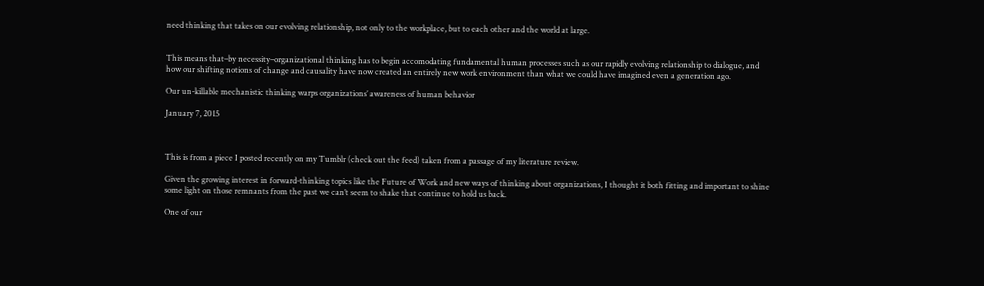need thinking that takes on our evolving relationship, not only to the workplace, but to each other and the world at large.


This means that–by necessity–organizational thinking has to begin accomodating fundamental human processes such as our rapidly evolving relationship to dialogue, and how our shifting notions of change and causality have now created an entirely new work environment than what we could have imagined even a generation ago.

Our un-killable mechanistic thinking warps organizations’ awareness of human behavior

January 7, 2015



This is from a piece I posted recently on my Tumblr (check out the feed) taken from a passage of my literature review.

Given the growing interest in forward-thinking topics like the Future of Work and new ways of thinking about organizations, I thought it both fitting and important to shine some light on those remnants from the past we can’t seem to shake that continue to hold us back.

One of our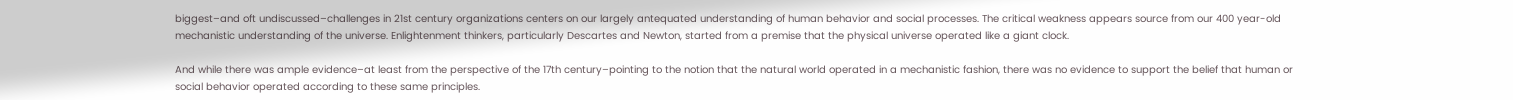biggest–and oft undiscussed–challenges in 21st century organizations centers on our largely antequated understanding of human behavior and social processes. The critical weakness appears source from our 400 year-old mechanistic understanding of the universe. Enlightenment thinkers, particularly Descartes and Newton, started from a premise that the physical universe operated like a giant clock.

And while there was ample evidence–at least from the perspective of the 17th century–pointing to the notion that the natural world operated in a mechanistic fashion, there was no evidence to support the belief that human or social behavior operated according to these same principles.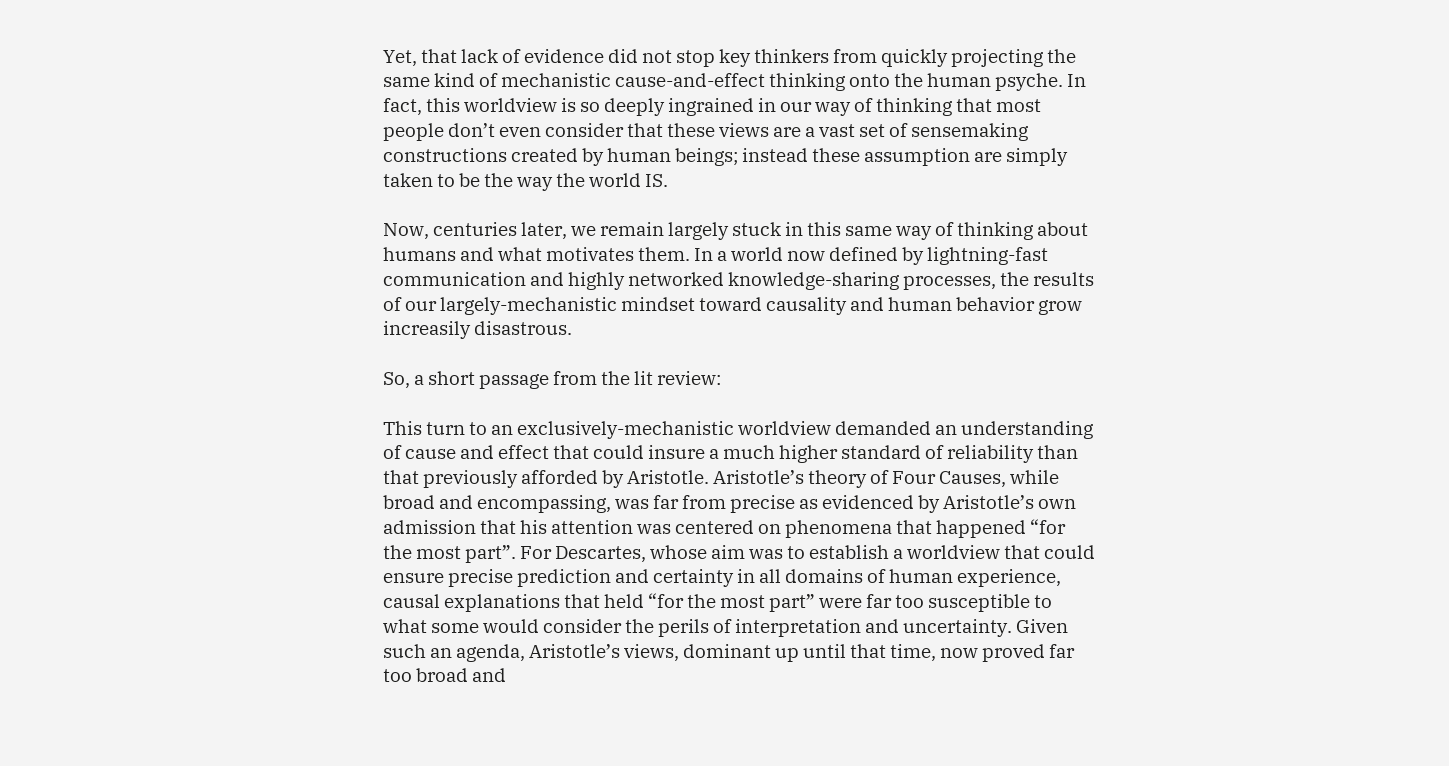Yet, that lack of evidence did not stop key thinkers from quickly projecting the same kind of mechanistic cause-and-effect thinking onto the human psyche. In fact, this worldview is so deeply ingrained in our way of thinking that most people don’t even consider that these views are a vast set of sensemaking constructions created by human beings; instead these assumption are simply taken to be the way the world IS.

Now, centuries later, we remain largely stuck in this same way of thinking about humans and what motivates them. In a world now defined by lightning-fast communication and highly networked knowledge-sharing processes, the results of our largely-mechanistic mindset toward causality and human behavior grow increasily disastrous.

So, a short passage from the lit review:

This turn to an exclusively-mechanistic worldview demanded an understanding of cause and effect that could insure a much higher standard of reliability than that previously afforded by Aristotle. Aristotle’s theory of Four Causes, while broad and encompassing, was far from precise as evidenced by Aristotle’s own admission that his attention was centered on phenomena that happened “for the most part”. For Descartes, whose aim was to establish a worldview that could ensure precise prediction and certainty in all domains of human experience, causal explanations that held “for the most part” were far too susceptible to what some would consider the perils of interpretation and uncertainty. Given such an agenda, Aristotle’s views, dominant up until that time, now proved far too broad and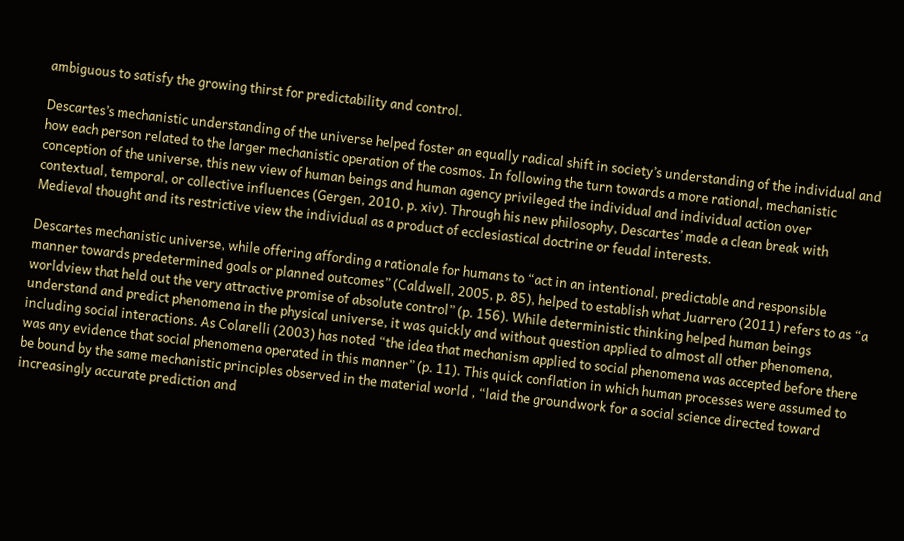ambiguous to satisfy the growing thirst for predictability and control.

Descartes’s mechanistic understanding of the universe helped foster an equally radical shift in society’s understanding of the individual and how each person related to the larger mechanistic operation of the cosmos. In following the turn towards a more rational, mechanistic conception of the universe, this new view of human beings and human agency privileged the individual and individual action over contextual, temporal, or collective influences (Gergen, 2010, p. xiv). Through his new philosophy, Descartes’ made a clean break with Medieval thought and its restrictive view the individual as a product of ecclesiastical doctrine or feudal interests.

Descartes mechanistic universe, while offering affording a rationale for humans to “act in an intentional, predictable and responsible manner towards predetermined goals or planned outcomes” (Caldwell, 2005, p. 85), helped to establish what Juarrero (2011) refers to as “a worldview that held out the very attractive promise of absolute control” (p. 156). While deterministic thinking helped human beings understand and predict phenomena in the physical universe, it was quickly and without question applied to almost all other phenomena, including social interactions. As Colarelli (2003) has noted “the idea that mechanism applied to social phenomena was accepted before there was any evidence that social phenomena operated in this manner” (p. 11). This quick conflation in which human processes were assumed to be bound by the same mechanistic principles observed in the material world , “laid the groundwork for a social science directed toward increasingly accurate prediction and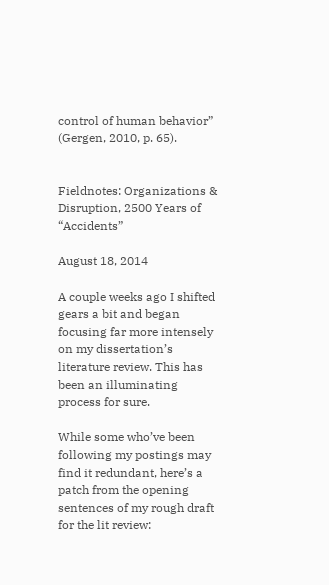control of human behavior” (Gergen, 2010, p. 65).


Fieldnotes: Organizations & Disruption, 2500 Years of “Accidents”

August 18, 2014

A couple weeks ago I shifted gears a bit and began focusing far more intensely on my dissertation’s literature review. This has been an illuminating process for sure.

While some who’ve been following my postings may find it redundant, here’s a patch from the opening sentences of my rough draft for the lit review: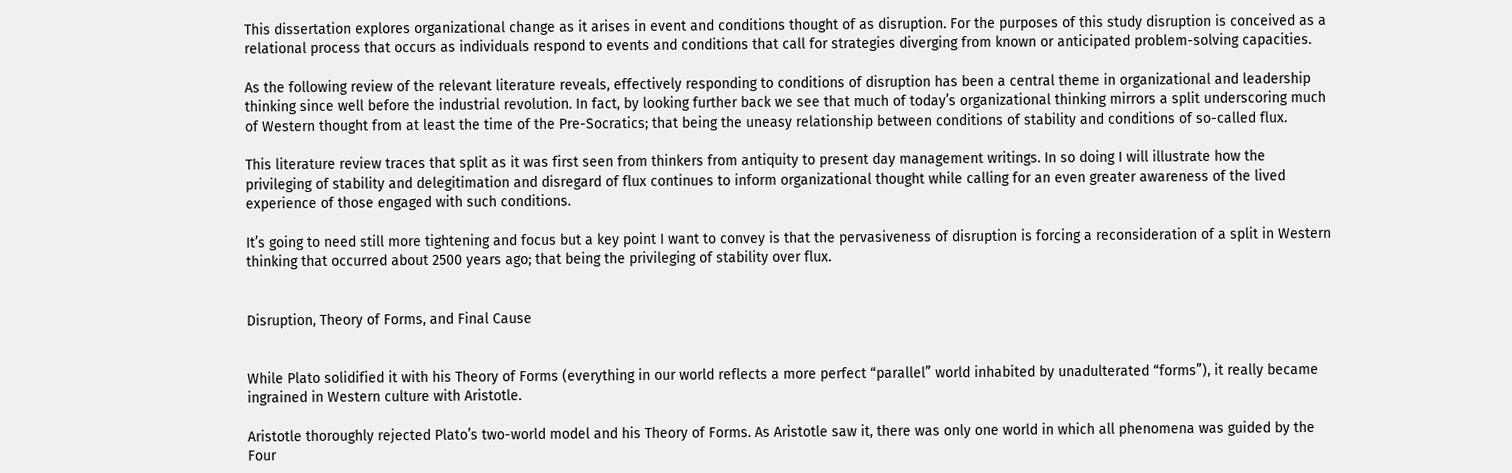This dissertation explores organizational change as it arises in event and conditions thought of as disruption. For the purposes of this study disruption is conceived as a relational process that occurs as individuals respond to events and conditions that call for strategies diverging from known or anticipated problem-solving capacities.

As the following review of the relevant literature reveals, effectively responding to conditions of disruption has been a central theme in organizational and leadership thinking since well before the industrial revolution. In fact, by looking further back we see that much of today’s organizational thinking mirrors a split underscoring much of Western thought from at least the time of the Pre-Socratics; that being the uneasy relationship between conditions of stability and conditions of so-called flux.

This literature review traces that split as it was first seen from thinkers from antiquity to present day management writings. In so doing I will illustrate how the privileging of stability and delegitimation and disregard of flux continues to inform organizational thought while calling for an even greater awareness of the lived experience of those engaged with such conditions.

It’s going to need still more tightening and focus but a key point I want to convey is that the pervasiveness of disruption is forcing a reconsideration of a split in Western thinking that occurred about 2500 years ago; that being the privileging of stability over flux.


Disruption, Theory of Forms, and Final Cause


While Plato solidified it with his Theory of Forms (everything in our world reflects a more perfect “parallel” world inhabited by unadulterated “forms”), it really became ingrained in Western culture with Aristotle.

Aristotle thoroughly rejected Plato’s two-world model and his Theory of Forms. As Aristotle saw it, there was only one world in which all phenomena was guided by the Four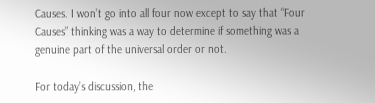Causes. I won’t go into all four now except to say that “Four Causes” thinking was a way to determine if something was a genuine part of the universal order or not.

For today’s discussion, the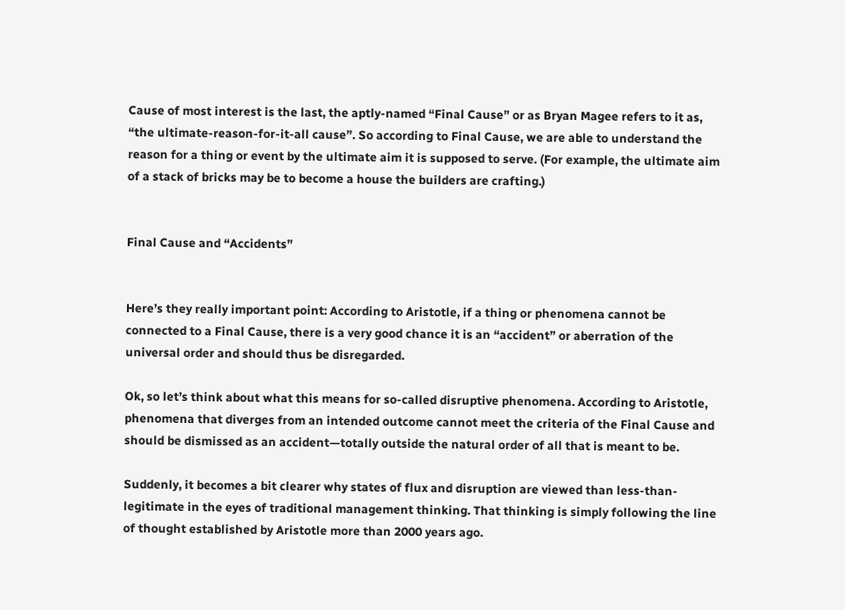Cause of most interest is the last, the aptly-named “Final Cause” or as Bryan Magee refers to it as, “the ultimate-reason-for-it-all cause”. So according to Final Cause, we are able to understand the reason for a thing or event by the ultimate aim it is supposed to serve. (For example, the ultimate aim of a stack of bricks may be to become a house the builders are crafting.)


Final Cause and “Accidents”


Here’s they really important point: According to Aristotle, if a thing or phenomena cannot be connected to a Final Cause, there is a very good chance it is an “accident” or aberration of the universal order and should thus be disregarded.

Ok, so let’s think about what this means for so-called disruptive phenomena. According to Aristotle, phenomena that diverges from an intended outcome cannot meet the criteria of the Final Cause and should be dismissed as an accident—totally outside the natural order of all that is meant to be.

Suddenly, it becomes a bit clearer why states of flux and disruption are viewed than less-than-legitimate in the eyes of traditional management thinking. That thinking is simply following the line of thought established by Aristotle more than 2000 years ago.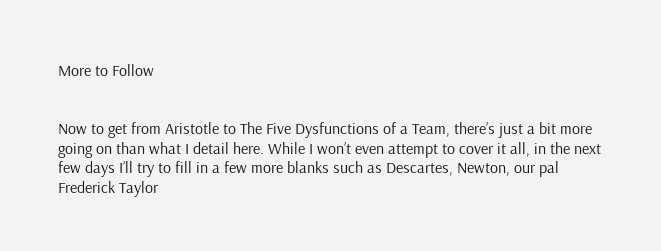More to Follow


Now to get from Aristotle to The Five Dysfunctions of a Team, there’s just a bit more going on than what I detail here. While I won’t even attempt to cover it all, in the next few days I’ll try to fill in a few more blanks such as Descartes, Newton, our pal Frederick Taylor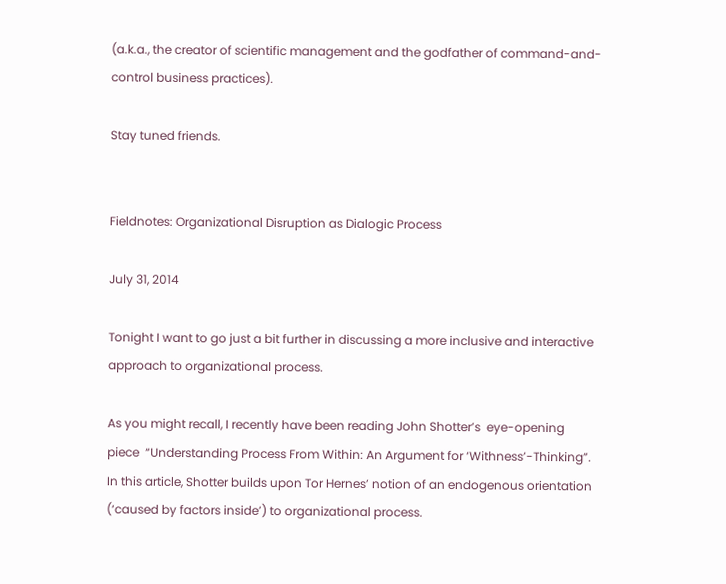(a.k.a., the creator of scientific management and the godfather of command-and-control business practices).

Stay tuned friends.


Fieldnotes: Organizational Disruption as Dialogic Process

July 31, 2014

Tonight I want to go just a bit further in discussing a more inclusive and interactive approach to organizational process.

As you might recall, I recently have been reading John Shotter’s  eye-opening piece  “Understanding Process From Within: An Argument for ‘Withness’-Thinking”. In this article, Shotter builds upon Tor Hernes’ notion of an endogenous orientation (‘caused by factors inside’) to organizational process.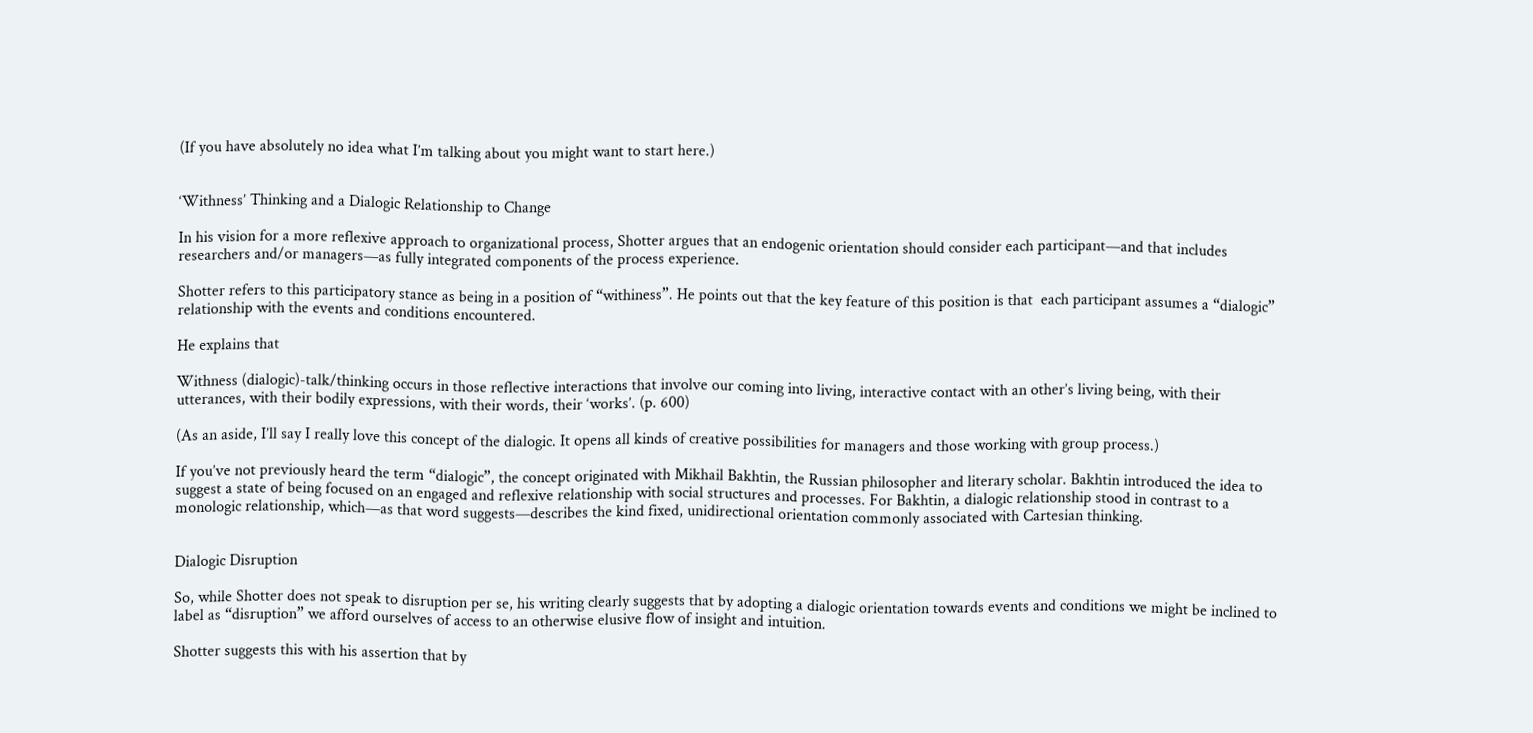(If you have absolutely no idea what I’m talking about you might want to start here.)


‘Withness’ Thinking and a Dialogic Relationship to Change

In his vision for a more reflexive approach to organizational process, Shotter argues that an endogenic orientation should consider each participant—and that includes researchers and/or managers—as fully integrated components of the process experience.

Shotter refers to this participatory stance as being in a position of “withiness”. He points out that the key feature of this position is that  each participant assumes a “dialogic” relationship with the events and conditions encountered.

He explains that

Withness (dialogic)-talk/thinking occurs in those reflective interactions that involve our coming into living, interactive contact with an other’s living being, with their utterances, with their bodily expressions, with their words, their ‘works’. (p. 600)

(As an aside, I’ll say I really love this concept of the dialogic. It opens all kinds of creative possibilities for managers and those working with group process.)

If you’ve not previously heard the term “dialogic”, the concept originated with Mikhail Bakhtin, the Russian philosopher and literary scholar. Bakhtin introduced the idea to suggest a state of being focused on an engaged and reflexive relationship with social structures and processes. For Bakhtin, a dialogic relationship stood in contrast to a monologic relationship, which—as that word suggests—describes the kind fixed, unidirectional orientation commonly associated with Cartesian thinking.


Dialogic Disruption

So, while Shotter does not speak to disruption per se, his writing clearly suggests that by adopting a dialogic orientation towards events and conditions we might be inclined to label as “disruption” we afford ourselves of access to an otherwise elusive flow of insight and intuition.

Shotter suggests this with his assertion that by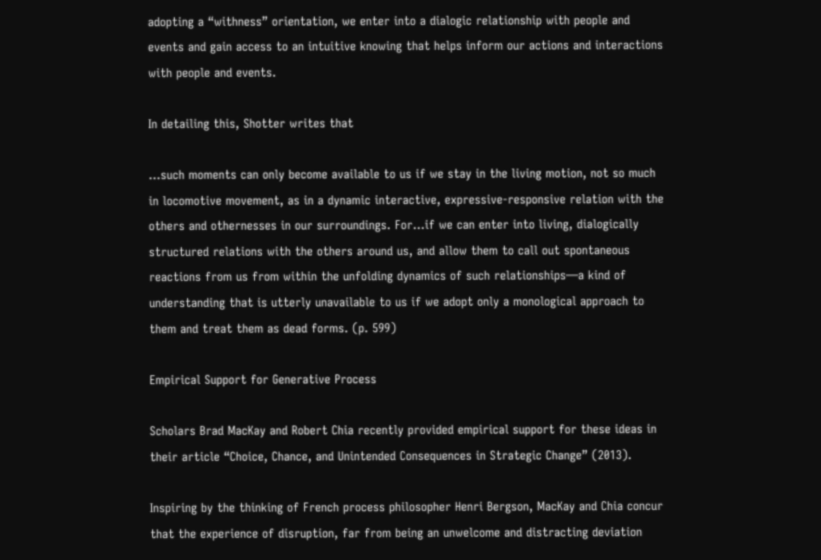adopting a “withness” orientation, we enter into a dialogic relationship with people and events and gain access to an intuitive knowing that helps inform our actions and interactions with people and events.

In detailing this, Shotter writes that

…such moments can only become available to us if we stay in the living motion, not so much in locomotive movement, as in a dynamic interactive, expressive-responsive relation with the others and othernesses in our surroundings. For…if we can enter into living, dialogically structured relations with the others around us, and allow them to call out spontaneous reactions from us from within the unfolding dynamics of such relationships—a kind of understanding that is utterly unavailable to us if we adopt only a monological approach to them and treat them as dead forms. (p. 599)

Empirical Support for Generative Process

Scholars Brad MacKay and Robert Chia recently provided empirical support for these ideas in their article “Choice, Chance, and Unintended Consequences in Strategic Change” (2013).

Inspiring by the thinking of French process philosopher Henri Bergson, MacKay and Chia concur that the experience of disruption, far from being an unwelcome and distracting deviation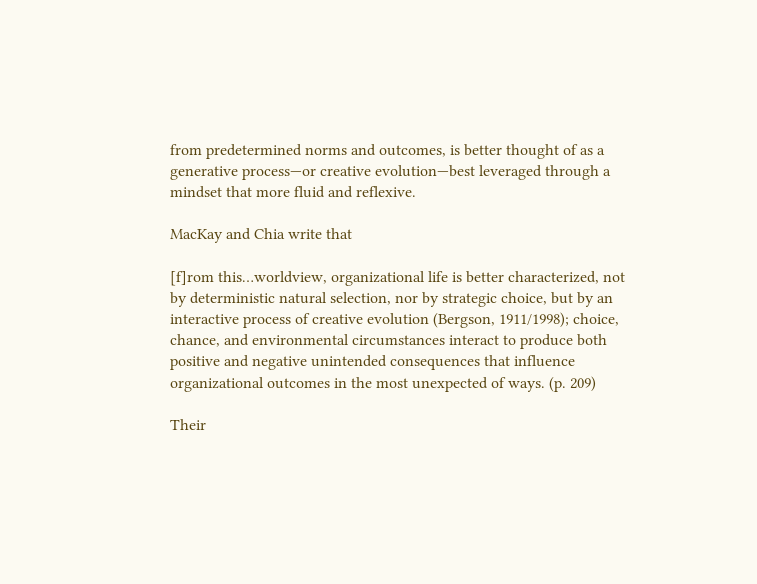from predetermined norms and outcomes, is better thought of as a generative process—or creative evolution—best leveraged through a mindset that more fluid and reflexive.

MacKay and Chia write that

[f]rom this…worldview, organizational life is better characterized, not by deterministic natural selection, nor by strategic choice, but by an interactive process of creative evolution (Bergson, 1911/1998); choice, chance, and environmental circumstances interact to produce both positive and negative unintended consequences that influence organizational outcomes in the most unexpected of ways. (p. 209)

Their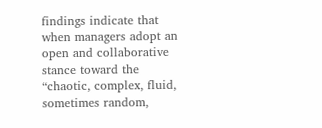findings indicate that when managers adopt an open and collaborative stance toward the “chaotic, complex, fluid, sometimes random,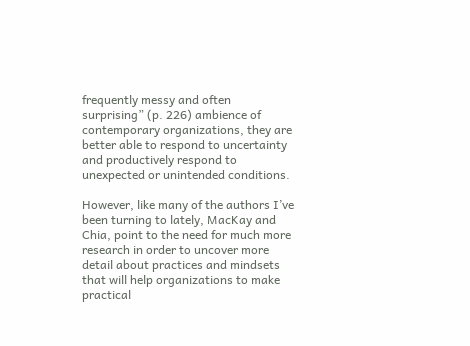frequently messy and often surprising” (p. 226) ambience of contemporary organizations, they are better able to respond to uncertainty and productively respond to unexpected or unintended conditions.

However, like many of the authors I’ve been turning to lately, MacKay and Chia, point to the need for much more research in order to uncover more detail about practices and mindsets that will help organizations to make practical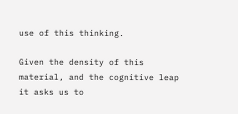use of this thinking.

Given the density of this material, and the cognitive leap it asks us to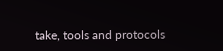take, tools and protocols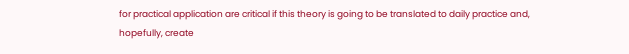for practical application are critical if this theory is going to be translated to daily practice and, hopefully, create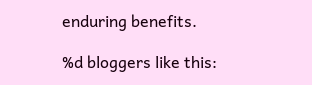enduring benefits.

%d bloggers like this: